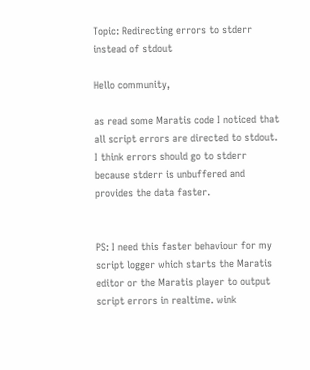Topic: Redirecting errors to stderr instead of stdout

Hello community,

as read some Maratis code I noticed that all script errors are directed to stdout.
I think errors should go to stderr because stderr is unbuffered and provides the data faster.


PS: I need this faster behaviour for my script logger which starts the Maratis editor or the Maratis player to output script errors in realtime. wink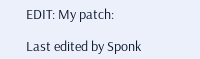EDIT: My patch:

Last edited by Sponk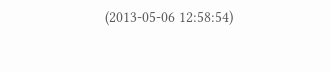(2013-05-06 12:58:54)